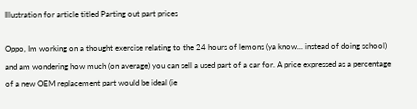Illustration for article titled Parting out part prices

Oppo, Im working on a thought exercise relating to the 24 hours of lemons (ya know... instead of doing school) and am wondering how much (on average) you can sell a used part of a car for. A price expressed as a percentage of a new OEM replacement part would be ideal (ie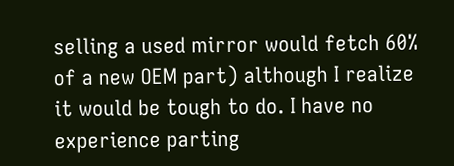selling a used mirror would fetch 60% of a new OEM part) although I realize it would be tough to do. I have no experience parting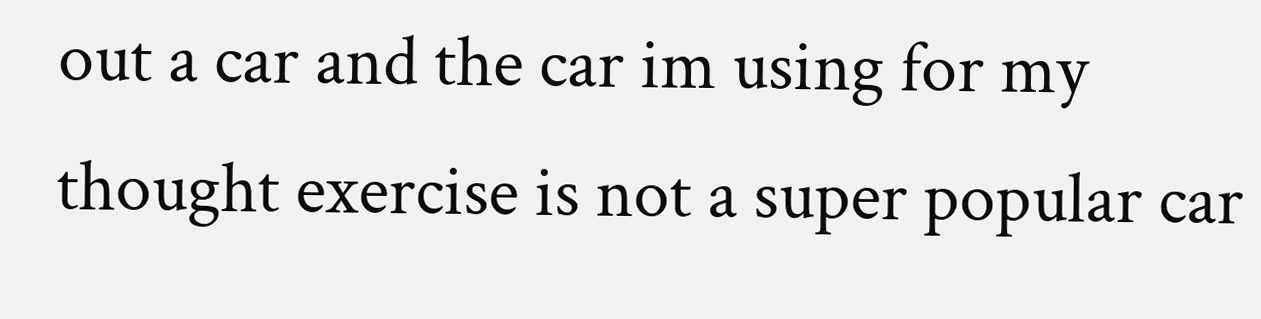out a car and the car im using for my thought exercise is not a super popular car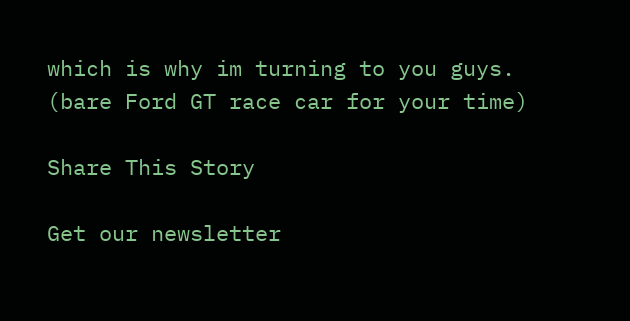which is why im turning to you guys. (bare Ford GT race car for your time)

Share This Story

Get our newsletter